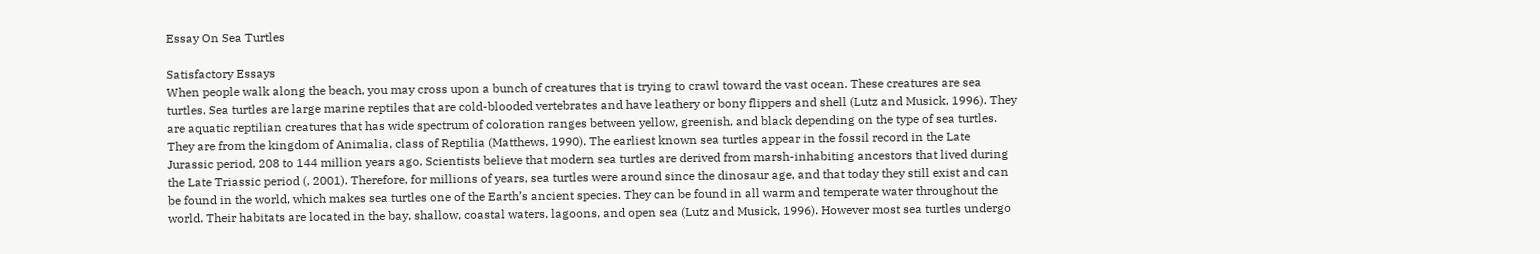Essay On Sea Turtles

Satisfactory Essays
When people walk along the beach, you may cross upon a bunch of creatures that is trying to crawl toward the vast ocean. These creatures are sea turtles. Sea turtles are large marine reptiles that are cold-blooded vertebrates and have leathery or bony flippers and shell (Lutz and Musick, 1996). They are aquatic reptilian creatures that has wide spectrum of coloration ranges between yellow, greenish, and black depending on the type of sea turtles. They are from the kingdom of Animalia, class of Reptilia (Matthews, 1990). The earliest known sea turtles appear in the fossil record in the Late Jurassic period, 208 to 144 million years ago. Scientists believe that modern sea turtles are derived from marsh-inhabiting ancestors that lived during the Late Triassic period (, 2001). Therefore, for millions of years, sea turtles were around since the dinosaur age, and that today they still exist and can be found in the world, which makes sea turtles one of the Earth’s ancient species. They can be found in all warm and temperate water throughout the world. Their habitats are located in the bay, shallow, coastal waters, lagoons, and open sea (Lutz and Musick, 1996). However most sea turtles undergo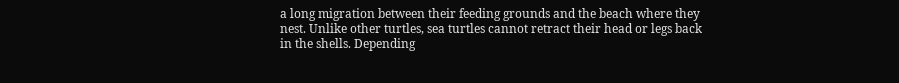a long migration between their feeding grounds and the beach where they nest. Unlike other turtles, sea turtles cannot retract their head or legs back in the shells. Depending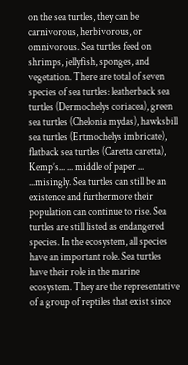on the sea turtles, they can be carnivorous, herbivorous, or omnivorous. Sea turtles feed on shrimps, jellyfish, sponges, and vegetation. There are total of seven species of sea turtles: leatherback sea turtles (Dermochelys coriacea), green sea turtles (Chelonia mydas), hawksbill sea turtles (Ertmochelys imbricate), flatback sea turtles (Caretta caretta), Kemp’s... ... middle of paper ... ...misingly. Sea turtles can still be an existence and furthermore their population can continue to rise. Sea turtles are still listed as endangered species. In the ecosystem, all species have an important role. Sea turtles have their role in the marine ecosystem. They are the representative of a group of reptiles that exist since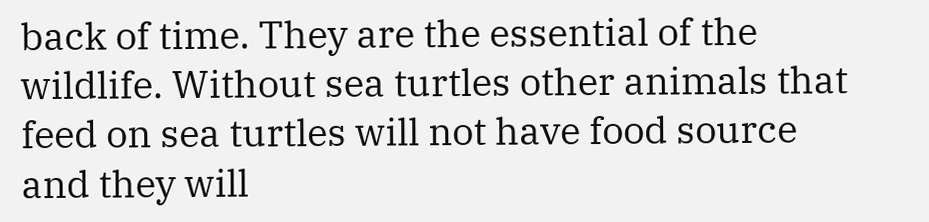back of time. They are the essential of the wildlife. Without sea turtles other animals that feed on sea turtles will not have food source and they will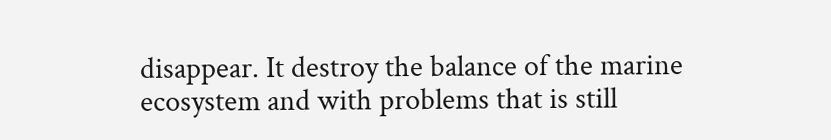disappear. It destroy the balance of the marine ecosystem and with problems that is still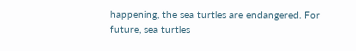happening, the sea turtles are endangered. For future, sea turtles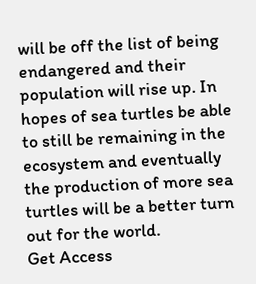will be off the list of being endangered and their population will rise up. In hopes of sea turtles be able to still be remaining in the ecosystem and eventually the production of more sea turtles will be a better turn out for the world.
Get Access